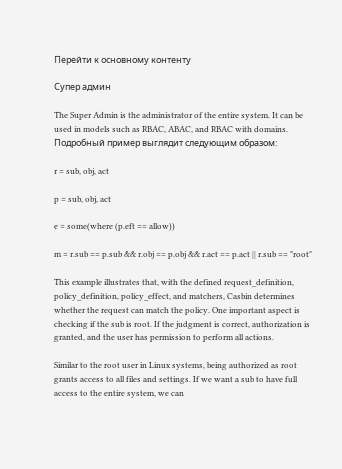Перейти к основному контенту

Супер админ

The Super Admin is the administrator of the entire system. It can be used in models such as RBAC, ABAC, and RBAC with domains. Подробный пример выглядит следующим образом:

r = sub, obj, act

p = sub, obj, act

e = some(where (p.eft == allow))

m = r.sub == p.sub && r.obj == p.obj && r.act == p.act || r.sub == "root"

This example illustrates that, with the defined request_definition, policy_definition, policy_effect, and matchers, Casbin determines whether the request can match the policy. One important aspect is checking if the sub is root. If the judgment is correct, authorization is granted, and the user has permission to perform all actions.

Similar to the root user in Linux systems, being authorized as root grants access to all files and settings. If we want a sub to have full access to the entire system, we can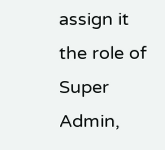assign it the role of Super Admin,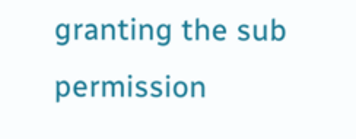granting the sub permission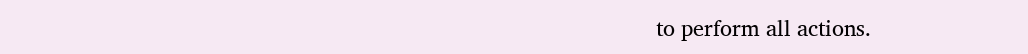to perform all actions.